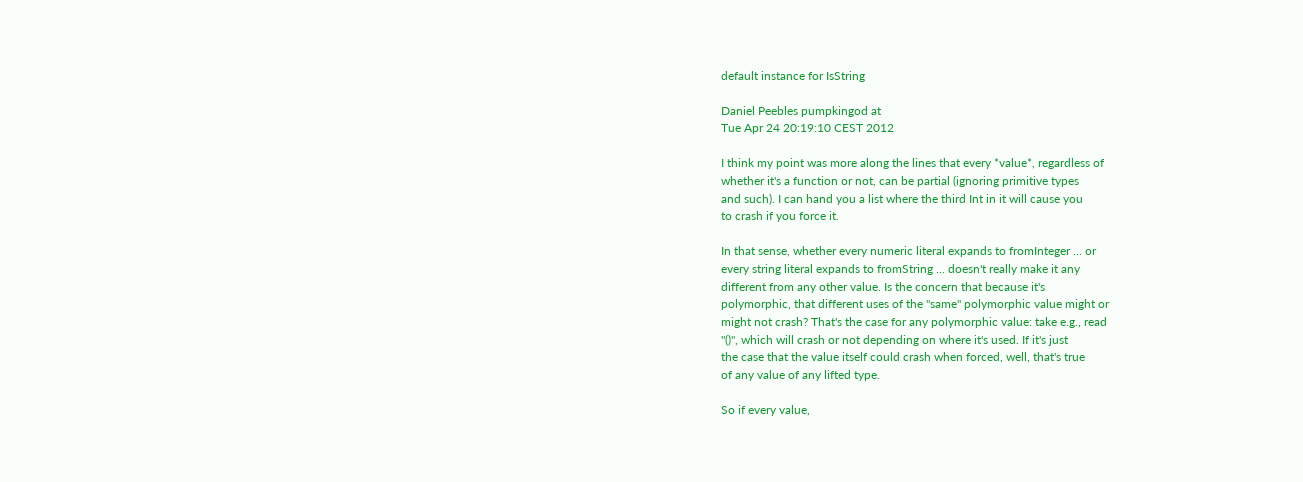default instance for IsString

Daniel Peebles pumpkingod at
Tue Apr 24 20:19:10 CEST 2012

I think my point was more along the lines that every *value*, regardless of
whether it's a function or not, can be partial (ignoring primitive types
and such). I can hand you a list where the third Int in it will cause you
to crash if you force it.

In that sense, whether every numeric literal expands to fromInteger ... or
every string literal expands to fromString ... doesn't really make it any
different from any other value. Is the concern that because it's
polymorphic, that different uses of the "same" polymorphic value might or
might not crash? That's the case for any polymorphic value: take e.g., read
"()", which will crash or not depending on where it's used. If it's just
the case that the value itself could crash when forced, well, that's true
of any value of any lifted type.

So if every value,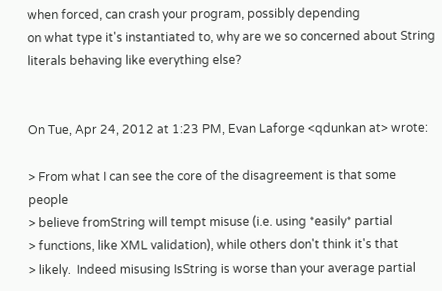when forced, can crash your program, possibly depending
on what type it's instantiated to, why are we so concerned about String
literals behaving like everything else?


On Tue, Apr 24, 2012 at 1:23 PM, Evan Laforge <qdunkan at> wrote:

> From what I can see the core of the disagreement is that some people
> believe fromString will tempt misuse (i.e. using *easily* partial
> functions, like XML validation), while others don't think it's that
> likely.  Indeed misusing IsString is worse than your average partial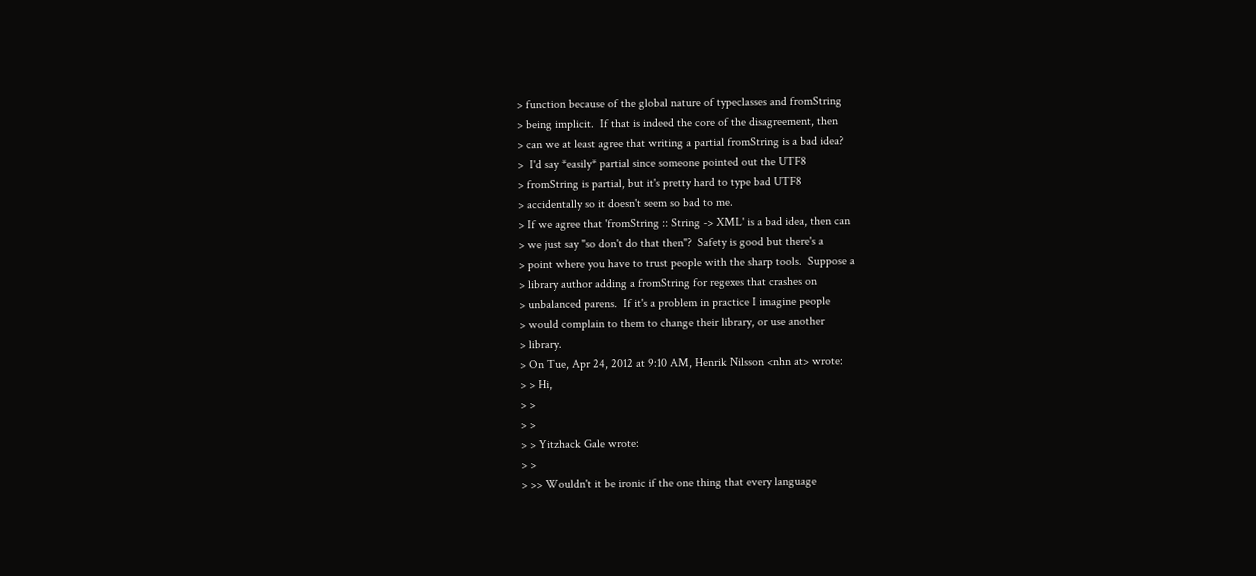> function because of the global nature of typeclasses and fromString
> being implicit.  If that is indeed the core of the disagreement, then
> can we at least agree that writing a partial fromString is a bad idea?
>  I'd say *easily* partial since someone pointed out the UTF8
> fromString is partial, but it's pretty hard to type bad UTF8
> accidentally so it doesn't seem so bad to me.
> If we agree that 'fromString :: String -> XML' is a bad idea, then can
> we just say "so don't do that then"?  Safety is good but there's a
> point where you have to trust people with the sharp tools.  Suppose a
> library author adding a fromString for regexes that crashes on
> unbalanced parens.  If it's a problem in practice I imagine people
> would complain to them to change their library, or use another
> library.
> On Tue, Apr 24, 2012 at 9:10 AM, Henrik Nilsson <nhn at> wrote:
> > Hi,
> >
> >
> > Yitzhack Gale wrote:
> >
> >> Wouldn't it be ironic if the one thing that every language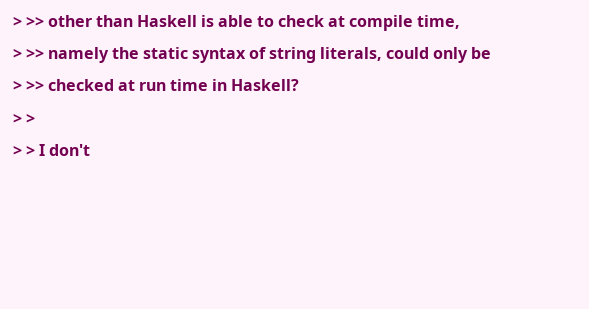> >> other than Haskell is able to check at compile time,
> >> namely the static syntax of string literals, could only be
> >> checked at run time in Haskell?
> >
> > I don't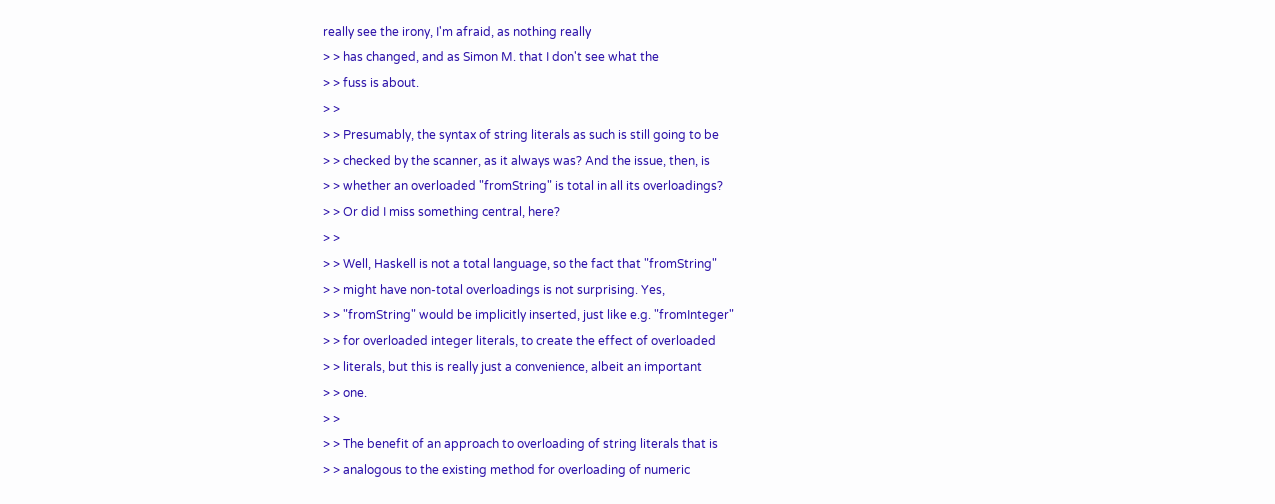really see the irony, I'm afraid, as nothing really
> > has changed, and as Simon M. that I don't see what the
> > fuss is about.
> >
> > Presumably, the syntax of string literals as such is still going to be
> > checked by the scanner, as it always was? And the issue, then, is
> > whether an overloaded "fromString" is total in all its overloadings?
> > Or did I miss something central, here?
> >
> > Well, Haskell is not a total language, so the fact that "fromString"
> > might have non-total overloadings is not surprising. Yes,
> > "fromString" would be implicitly inserted, just like e.g. "fromInteger"
> > for overloaded integer literals, to create the effect of overloaded
> > literals, but this is really just a convenience, albeit an important
> > one.
> >
> > The benefit of an approach to overloading of string literals that is
> > analogous to the existing method for overloading of numeric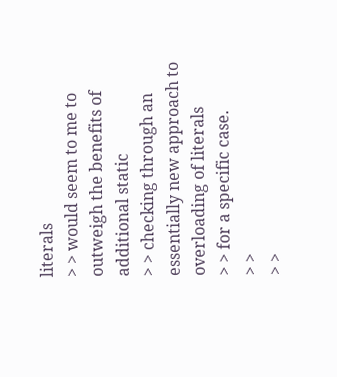literals
> > would seem to me to outweigh the benefits of additional static
> > checking through an essentially new approach to overloading of literals
> > for a specific case.
> >
> >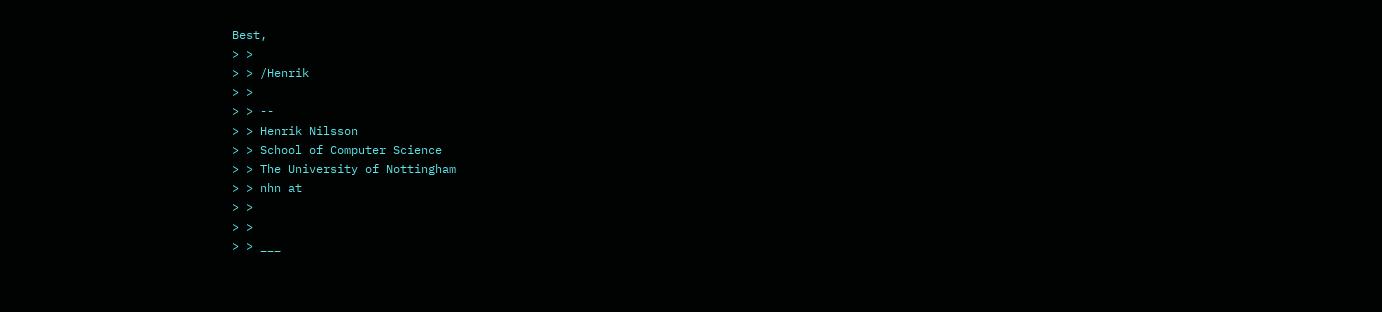Best,
> >
> > /Henrik
> >
> > --
> > Henrik Nilsson
> > School of Computer Science
> > The University of Nottingham
> > nhn at
> >
> >
> > ___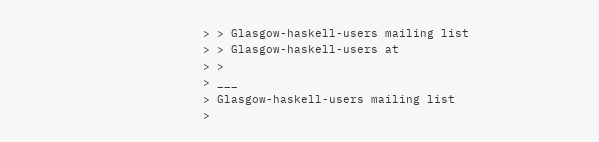> > Glasgow-haskell-users mailing list
> > Glasgow-haskell-users at
> >
> ___
> Glasgow-haskell-users mailing list
>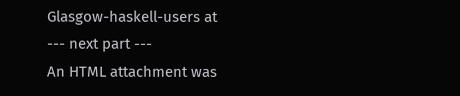Glasgow-haskell-users at
--- next part ---
An HTML attachment was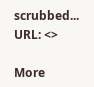scrubbed...
URL: <>

More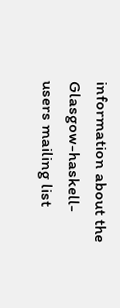information about the Glasgow-haskell-users mailing list